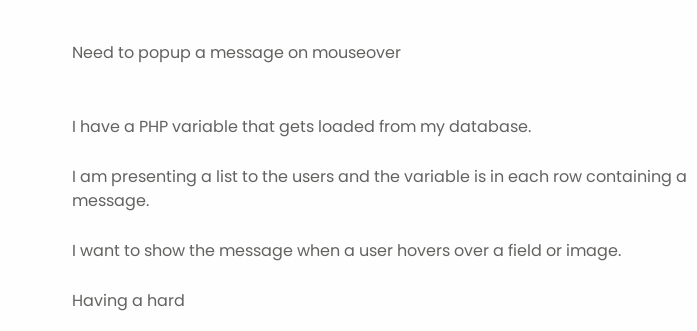Need to popup a message on mouseover


I have a PHP variable that gets loaded from my database.

I am presenting a list to the users and the variable is in each row containing a message.

I want to show the message when a user hovers over a field or image.

Having a hard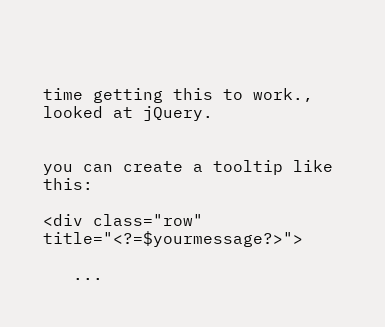time getting this to work., looked at jQuery.


you can create a tooltip like this:

<div class="row" title="<?=$yourmessage?>">

   ...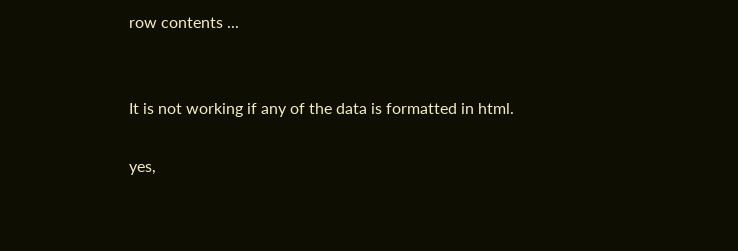row contents ...


It is not working if any of the data is formatted in html.

yes,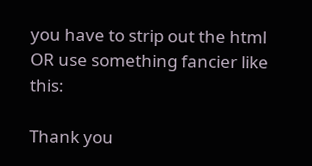you have to strip out the html OR use something fancier like this:

Thank you